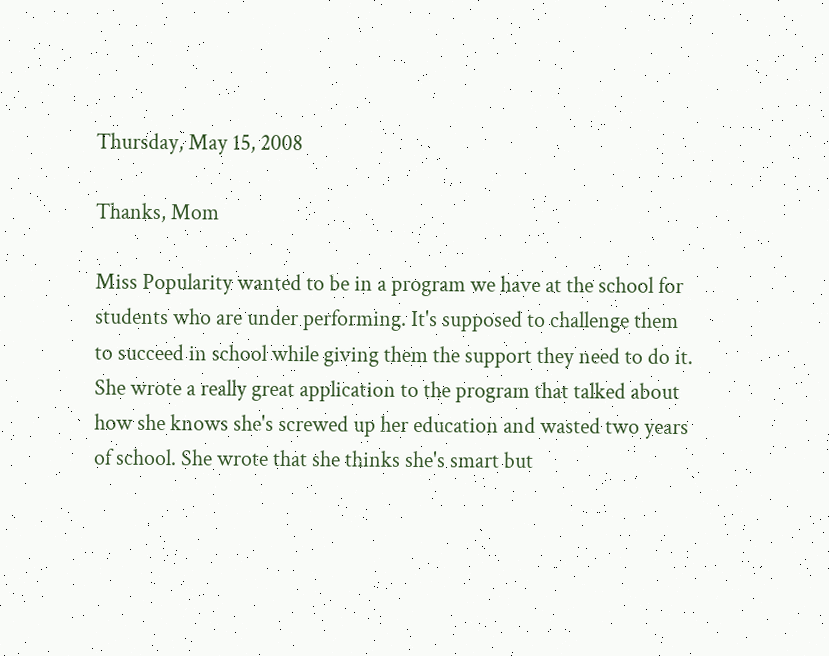Thursday, May 15, 2008

Thanks, Mom

Miss Popularity wanted to be in a program we have at the school for students who are under performing. It's supposed to challenge them to succeed in school while giving them the support they need to do it. She wrote a really great application to the program that talked about how she knows she's screwed up her education and wasted two years of school. She wrote that she thinks she's smart but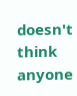doesn't think anyone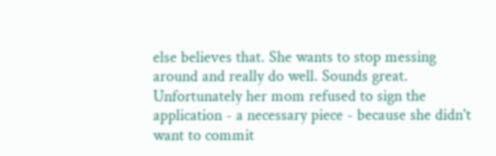else believes that. She wants to stop messing around and really do well. Sounds great. Unfortunately her mom refused to sign the application - a necessary piece - because she didn't want to commit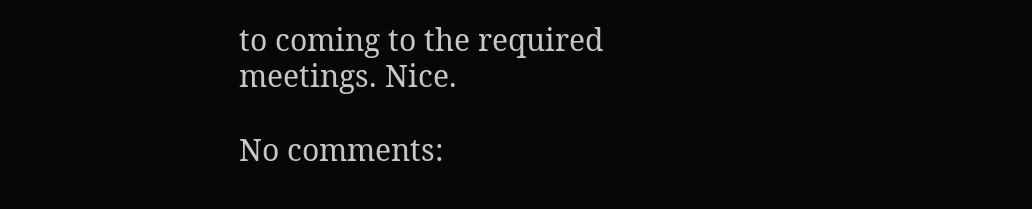to coming to the required meetings. Nice.

No comments: